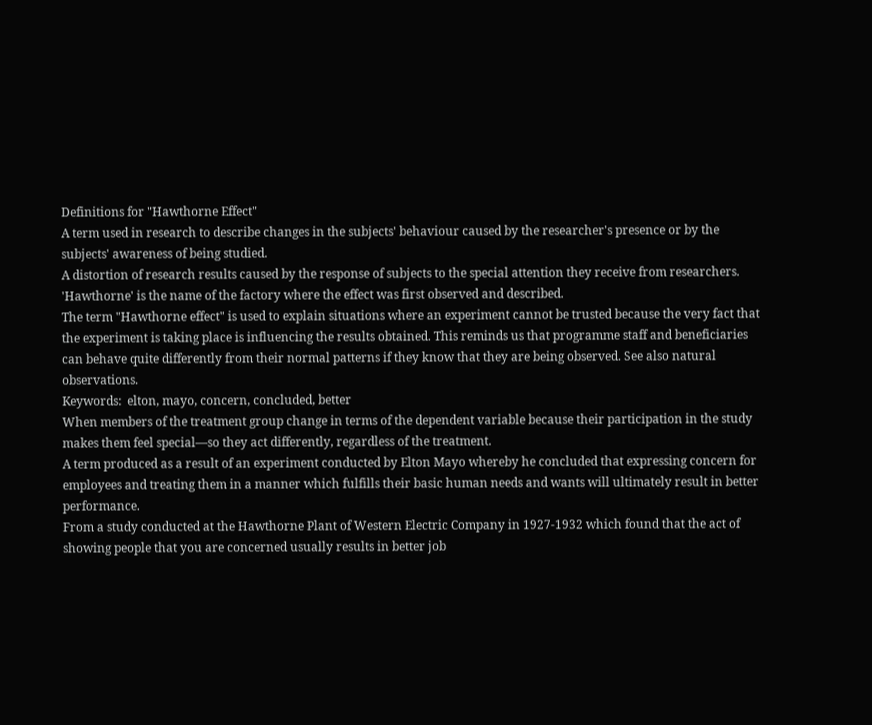Definitions for "Hawthorne Effect"
A term used in research to describe changes in the subjects' behaviour caused by the researcher's presence or by the subjects' awareness of being studied.
A distortion of research results caused by the response of subjects to the special attention they receive from researchers. 'Hawthorne' is the name of the factory where the effect was first observed and described.
The term "Hawthorne effect" is used to explain situations where an experiment cannot be trusted because the very fact that the experiment is taking place is influencing the results obtained. This reminds us that programme staff and beneficiaries can behave quite differently from their normal patterns if they know that they are being observed. See also natural observations.
Keywords:  elton, mayo, concern, concluded, better
When members of the treatment group change in terms of the dependent variable because their participation in the study makes them feel special—so they act differently, regardless of the treatment.
A term produced as a result of an experiment conducted by Elton Mayo whereby he concluded that expressing concern for employees and treating them in a manner which fulfills their basic human needs and wants will ultimately result in better performance.
From a study conducted at the Hawthorne Plant of Western Electric Company in 1927-1932 which found that the act of showing people that you are concerned usually results in better job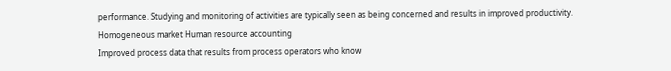performance. Studying and monitoring of activities are typically seen as being concerned and results in improved productivity.
Homogeneous market Human resource accounting
Improved process data that results from process operators who know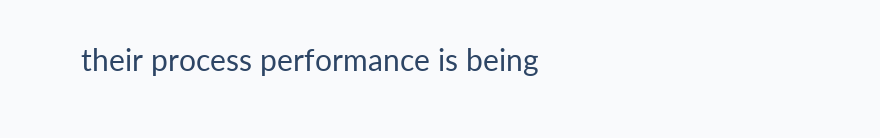their process performance is being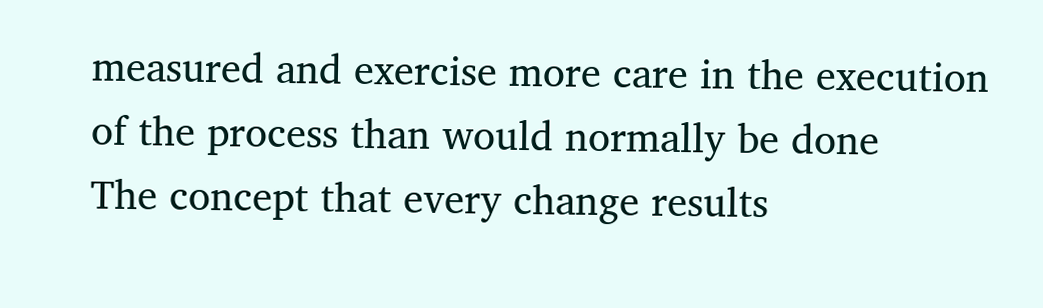measured and exercise more care in the execution of the process than would normally be done
The concept that every change results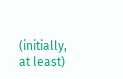(initially, at least)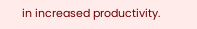in increased productivity.